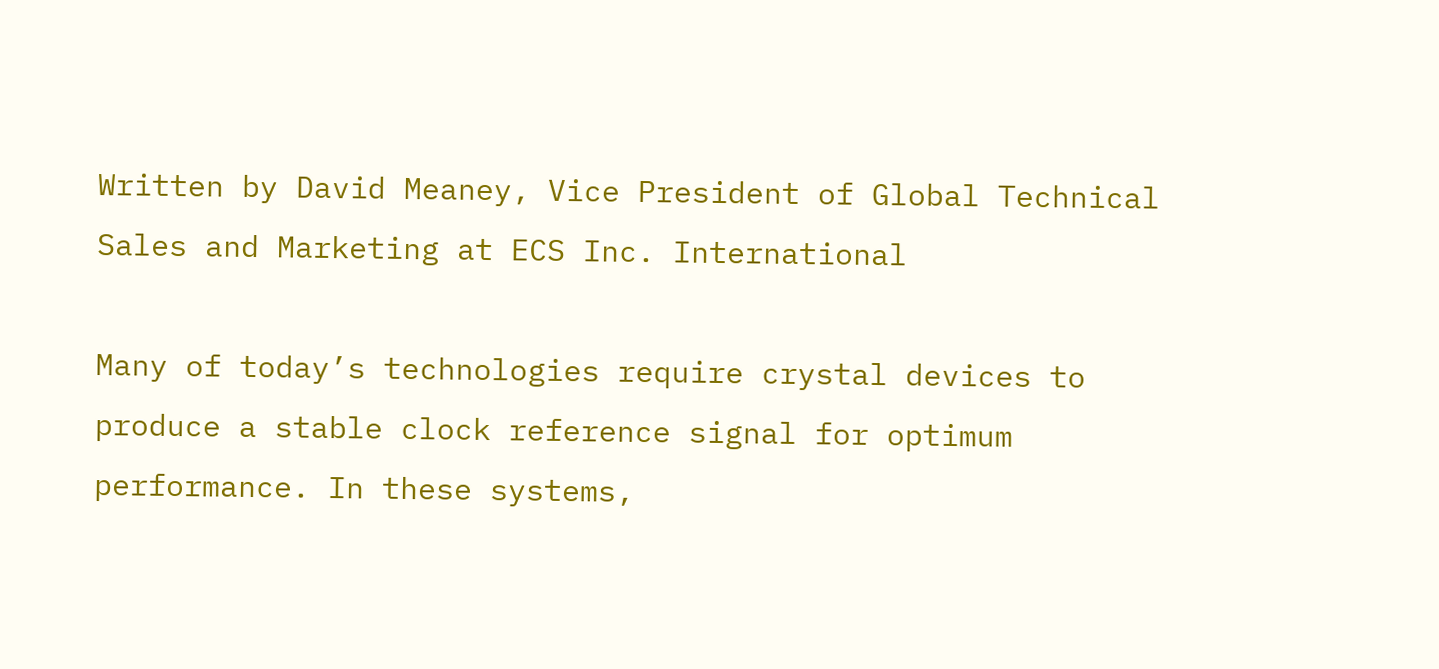Written by David Meaney, Vice President of Global Technical Sales and Marketing at ECS Inc. International

Many of today’s technologies require crystal devices to produce a stable clock reference signal for optimum performance. In these systems,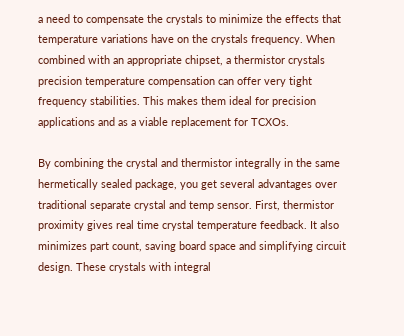a need to compensate the crystals to minimize the effects that temperature variations have on the crystals frequency. When combined with an appropriate chipset, a thermistor crystals precision temperature compensation can offer very tight frequency stabilities. This makes them ideal for precision applications and as a viable replacement for TCXOs.

By combining the crystal and thermistor integrally in the same hermetically sealed package, you get several advantages over traditional separate crystal and temp sensor. First, thermistor proximity gives real time crystal temperature feedback. It also minimizes part count, saving board space and simplifying circuit design. These crystals with integral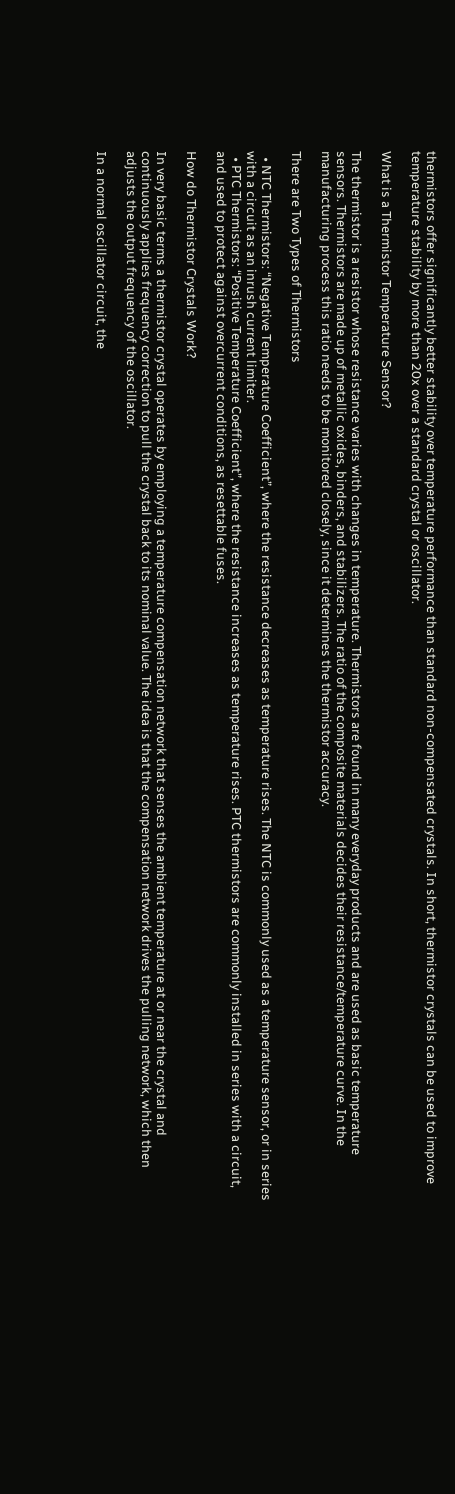thermistors offer significantly better stability over temperature performance than standard non-compensated crystals. In short, thermistor crystals can be used to improve temperature stability by more than 20x over a standard crystal or oscillator.

What is a Thermistor Temperature Sensor?

The thermistor is a resistor whose resistance varies with changes in temperature. Thermistors are found in many everyday products and are used as basic temperature sensors. Thermistors are made up of metallic oxides, binders, and stabilizers. The ratio of the composite materials decides their resistance/temperature curve. In the manufacturing process this ratio needs to be monitored closely, since it determines the thermistor accuracy.

There are Two Types of Thermistors

  • NTC Thermistors: “Negative Temperature Coefficient”, where the resistance decreases as temperature rises. The NTC is commonly used as a temperature sensor, or in series with a circuit as an inrush current limiter.
  • PTC Thermistors: “Positive Temperature Coefficient”, where the resistance increases as temperature rises. PTC thermistors are commonly installed in series with a circuit, and used to protect against overcurrent conditions, as resettable fuses.

How do Thermistor Crystals Work?

In very basic terms a thermistor crystal operates by employing a temperature compensation network that senses the ambient temperature at or near the crystal and continuously applies frequency correction to pull the crystal back to its nominal value. The idea is that the compensation network drives the pulling network, which then adjusts the output frequency of the oscillator.

In a normal oscillator circuit, the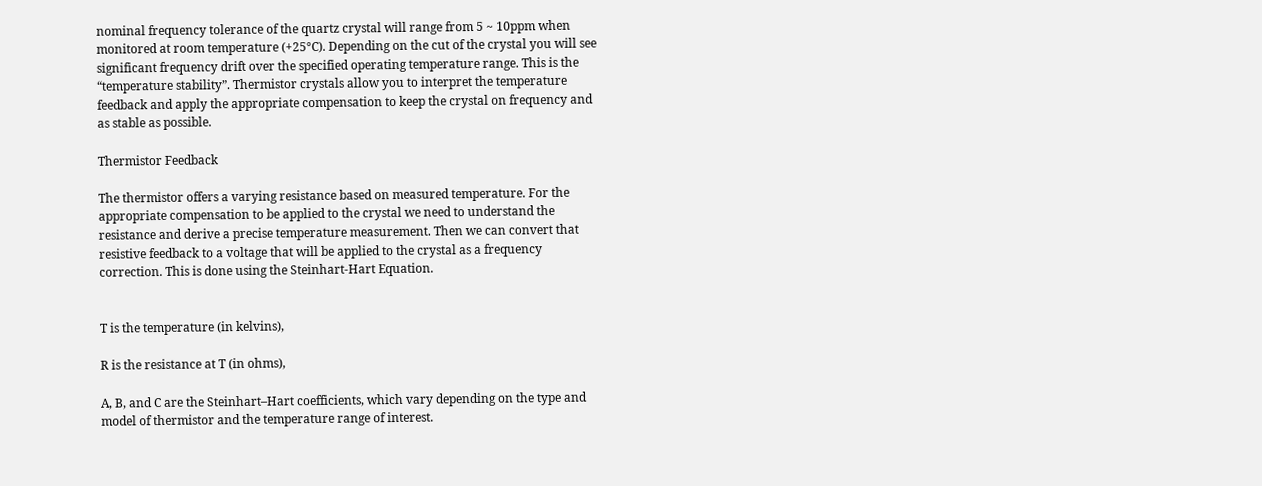nominal frequency tolerance of the quartz crystal will range from 5 ~ 10ppm when monitored at room temperature (+25°C). Depending on the cut of the crystal you will see significant frequency drift over the specified operating temperature range. This is the “temperature stability”. Thermistor crystals allow you to interpret the temperature feedback and apply the appropriate compensation to keep the crystal on frequency and as stable as possible.

Thermistor Feedback

The thermistor offers a varying resistance based on measured temperature. For the appropriate compensation to be applied to the crystal we need to understand the resistance and derive a precise temperature measurement. Then we can convert that resistive feedback to a voltage that will be applied to the crystal as a frequency correction. This is done using the Steinhart-Hart Equation.


T is the temperature (in kelvins),

R is the resistance at T (in ohms),

A, B, and C are the Steinhart–Hart coefficients, which vary depending on the type and model of thermistor and the temperature range of interest.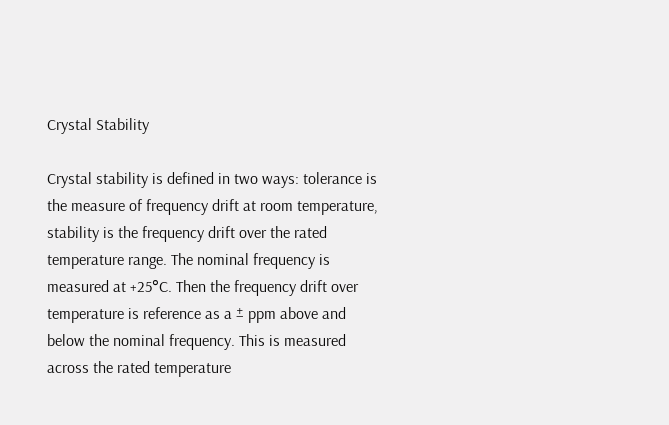Crystal Stability

Crystal stability is defined in two ways: tolerance is the measure of frequency drift at room temperature, stability is the frequency drift over the rated temperature range. The nominal frequency is measured at +25°C. Then the frequency drift over temperature is reference as a ± ppm above and below the nominal frequency. This is measured across the rated temperature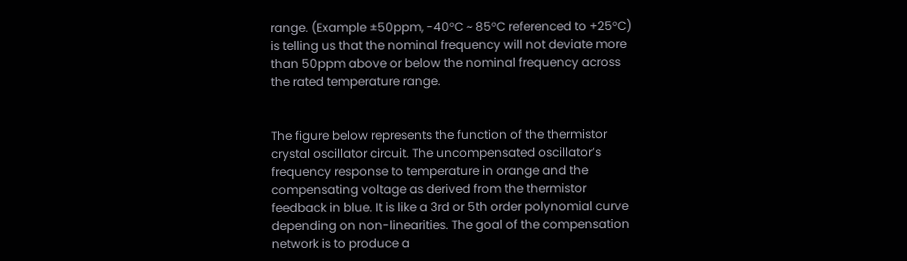range. (Example ±50ppm, -40°C ~ 85°C referenced to +25°C) is telling us that the nominal frequency will not deviate more than 50ppm above or below the nominal frequency across the rated temperature range.


The figure below represents the function of the thermistor crystal oscillator circuit. The uncompensated oscillator’s frequency response to temperature in orange and the compensating voltage as derived from the thermistor feedback in blue. It is like a 3rd or 5th order polynomial curve depending on non-linearities. The goal of the compensation network is to produce a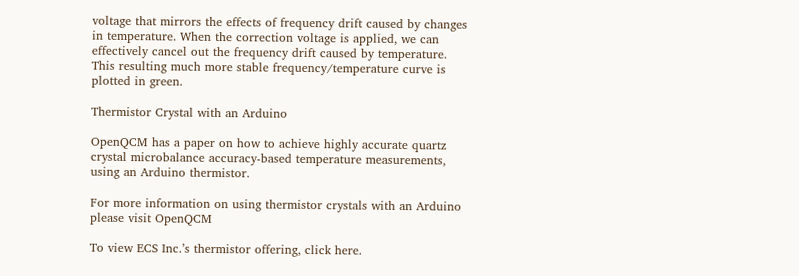voltage that mirrors the effects of frequency drift caused by changes in temperature. When the correction voltage is applied, we can effectively cancel out the frequency drift caused by temperature. This resulting much more stable frequency/temperature curve is plotted in green.

Thermistor Crystal with an Arduino

OpenQCM has a paper on how to achieve highly accurate quartz crystal microbalance accuracy-based temperature measurements, using an Arduino thermistor.

For more information on using thermistor crystals with an Arduino please visit OpenQCM

To view ECS Inc.’s thermistor offering, click here.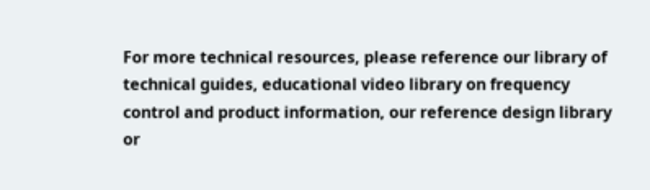For more technical resources, please reference our library of technical guides, educational video library on frequency control and product information, our reference design library or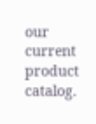our current product catalog.